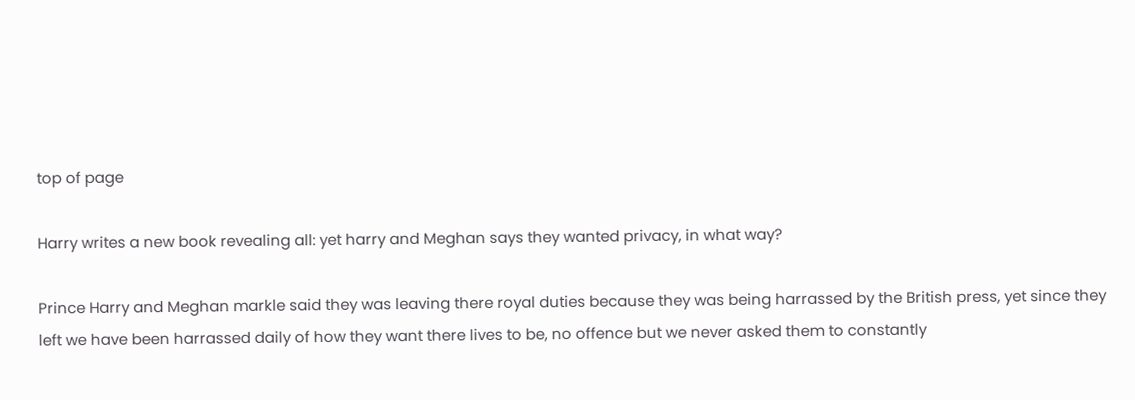top of page

Harry writes a new book revealing all: yet harry and Meghan says they wanted privacy, in what way?

Prince Harry and Meghan markle said they was leaving there royal duties because they was being harrassed by the British press, yet since they left we have been harrassed daily of how they want there lives to be, no offence but we never asked them to constantly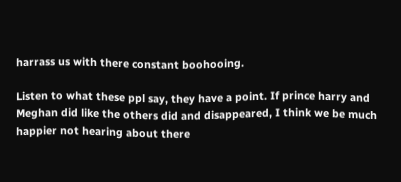harrass us with there constant boohooing.

Listen to what these ppl say, they have a point. If prince harry and Meghan did like the others did and disappeared, I think we be much happier not hearing about there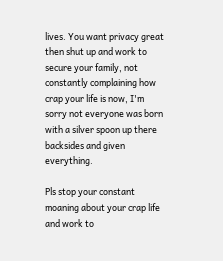lives. You want privacy great then shut up and work to secure your family, not constantly complaining how crap your life is now, I'm sorry not everyone was born with a silver spoon up there backsides and given everything.

Pls stop your constant moaning about your crap life and work to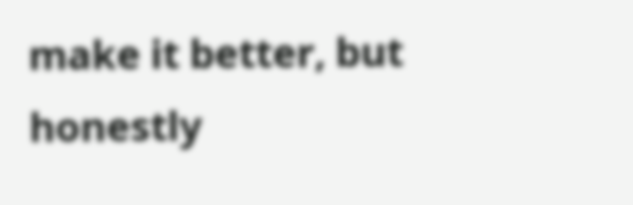make it better, but honestly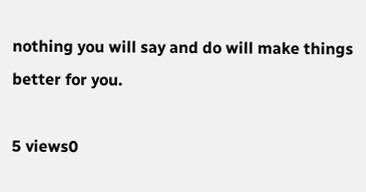nothing you will say and do will make things better for you.

5 views0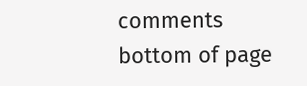comments
bottom of page